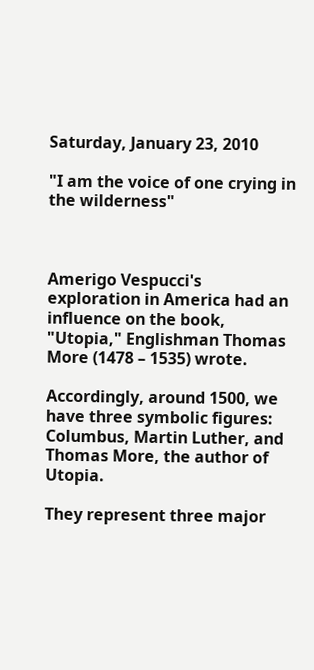Saturday, January 23, 2010

"I am the voice of one crying in the wilderness"



Amerigo Vespucci's exploration in America had an influence on the book, "Utopia," Englishman Thomas More (1478 – 1535) wrote.

Accordingly, around 1500, we have three symbolic figures: Columbus, Martin Luther, and Thomas More, the author of Utopia.

They represent three major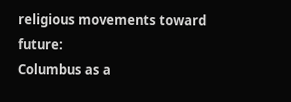religious movements toward future:
Columbus as a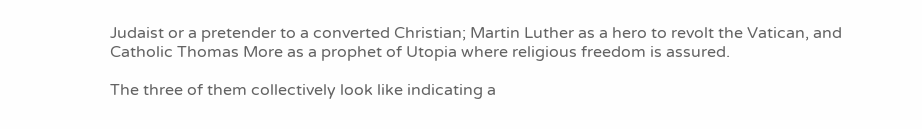Judaist or a pretender to a converted Christian; Martin Luther as a hero to revolt the Vatican, and Catholic Thomas More as a prophet of Utopia where religious freedom is assured.

The three of them collectively look like indicating a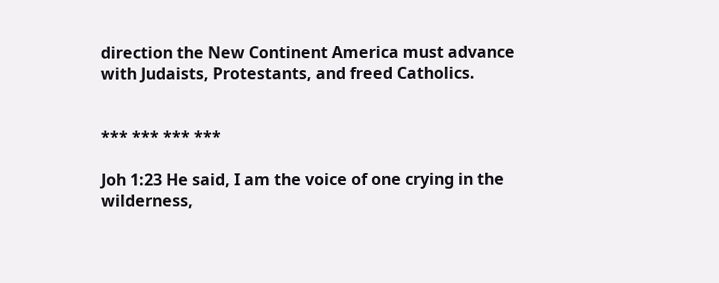direction the New Continent America must advance with Judaists, Protestants, and freed Catholics.


*** *** *** ***

Joh 1:23 He said, I am the voice of one crying in the wilderness,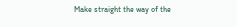Make straight the way of the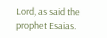Lord, as said the prophet Esaias.